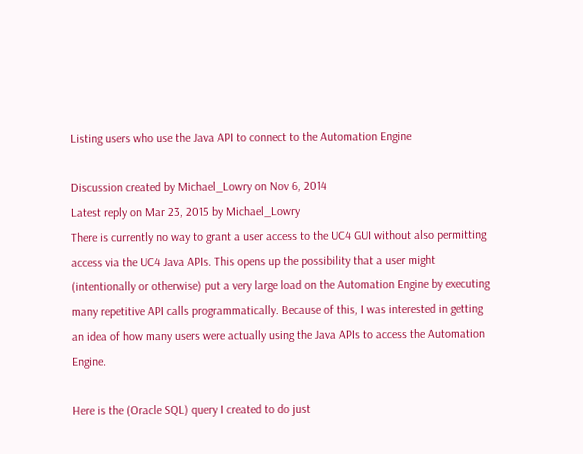Listing users who use the Java API to connect to the Automation Engine

Discussion created by Michael_Lowry on Nov 6, 2014
Latest reply on Mar 23, 2015 by Michael_Lowry
There is currently no way to grant a user access to the UC4 GUI without also permitting access via the UC4 Java APIs. This opens up the possibility that a user might (intentionally or otherwise) put a very large load on the Automation Engine by executing many repetitive API calls programmatically. Because of this, I was interested in getting an idea of how many users were actually using the Java APIs to access the Automation Engine.

Here is the (Oracle SQL) query I created to do just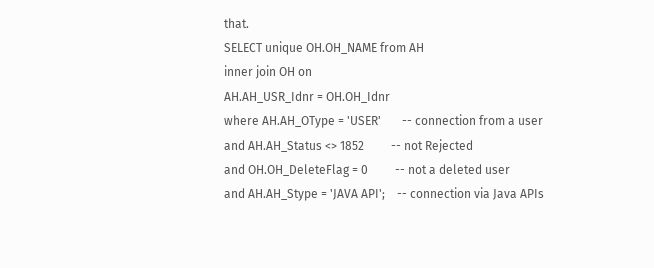that.
SELECT unique OH.OH_NAME from AH
inner join OH on
AH.AH_USR_Idnr = OH.OH_Idnr
where AH.AH_OType = 'USER'       -- connection from a user
and AH.AH_Status <> 1852         -- not Rejected
and OH.OH_DeleteFlag = 0         -- not a deleted user
and AH.AH_Stype = 'JAVA API';    -- connection via Java APIs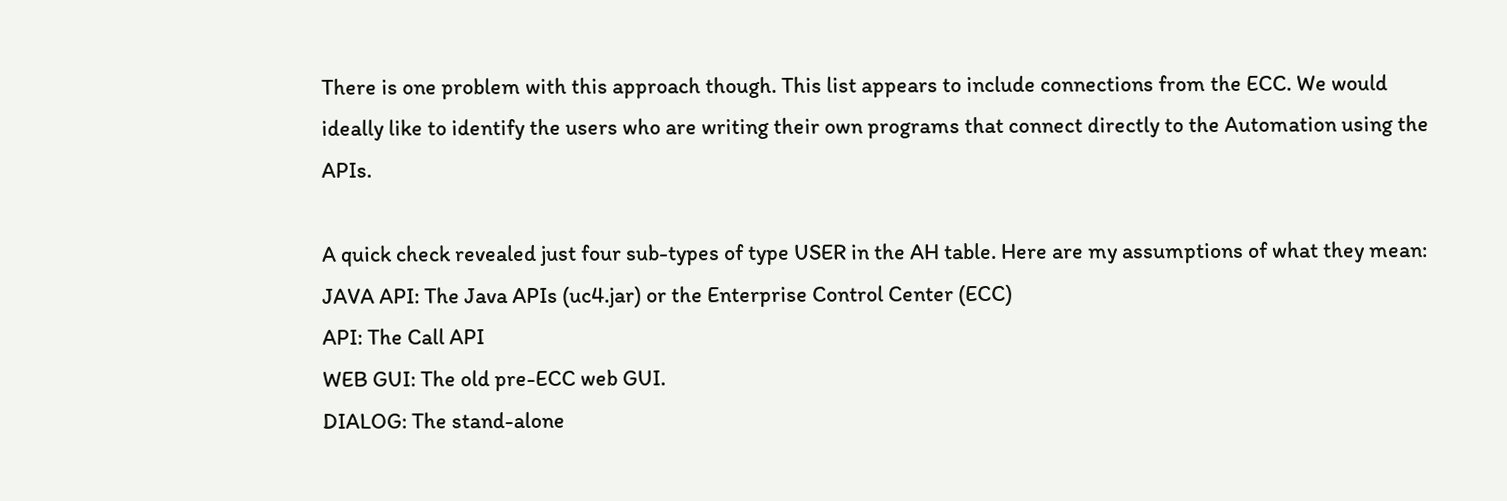There is one problem with this approach though. This list appears to include connections from the ECC. We would ideally like to identify the users who are writing their own programs that connect directly to the Automation using the APIs.

A quick check revealed just four sub-types of type USER in the AH table. Here are my assumptions of what they mean:
JAVA API: The Java APIs (uc4.jar) or the Enterprise Control Center (ECC)
API: The Call API
WEB GUI: The old pre-ECC web GUI.
DIALOG: The stand-alone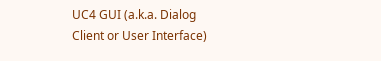UC4 GUI (a.k.a. Dialog Client or User Interface)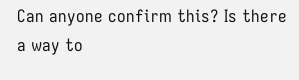Can anyone confirm this? Is there a way to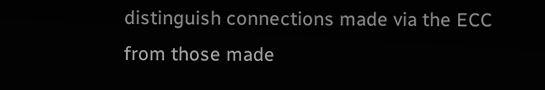distinguish connections made via the ECC from those made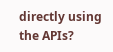directly using the APIs?